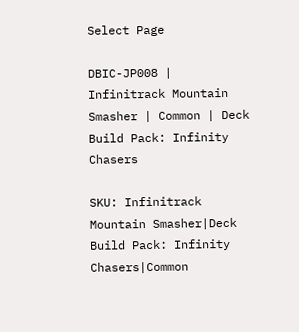Select Page

DBIC-JP008 | Infinitrack Mountain Smasher | Common | Deck Build Pack: Infinity Chasers

SKU: Infinitrack Mountain Smasher|Deck Build Pack: Infinity Chasers|Common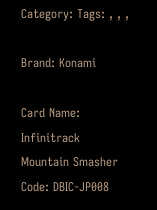Category: Tags: , , ,

Brand: Konami

Card Name: Infinitrack Mountain Smasher
Code: DBIC-JP008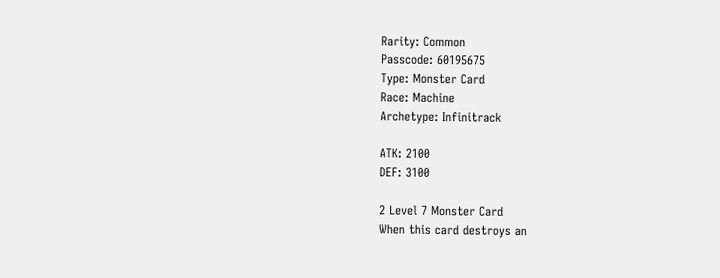Rarity: Common
Passcode: 60195675
Type: Monster Card
Race: Machine
Archetype: Infinitrack

ATK: 2100
DEF: 3100

2 Level 7 Monster Card
When this card destroys an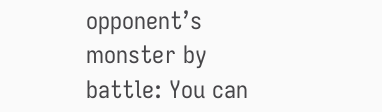opponent’s monster by battle: You can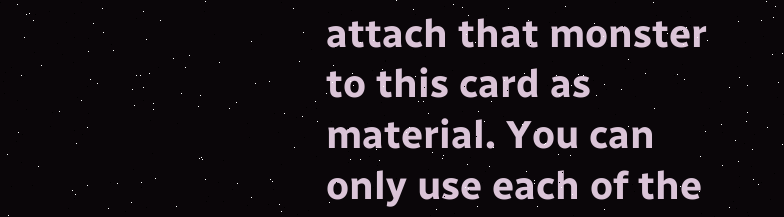attach that monster to this card as material. You can only use each of the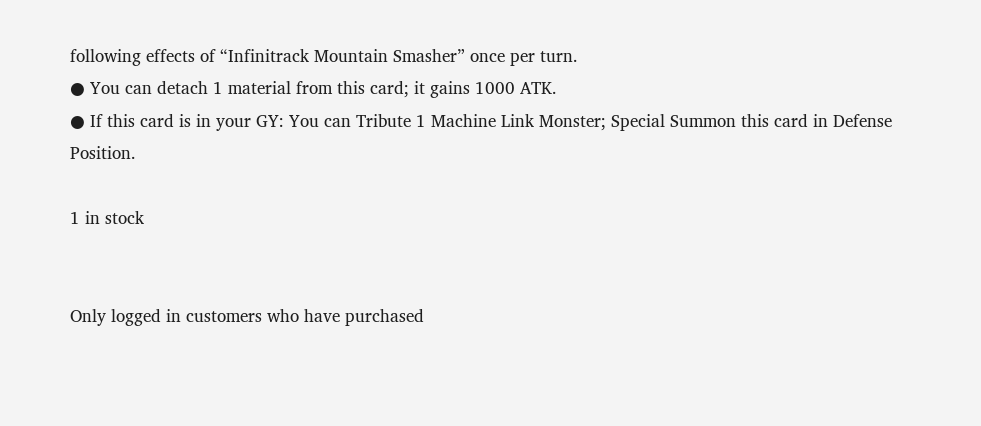following effects of “Infinitrack Mountain Smasher” once per turn.
● You can detach 1 material from this card; it gains 1000 ATK.
● If this card is in your GY: You can Tribute 1 Machine Link Monster; Special Summon this card in Defense Position.

1 in stock


Only logged in customers who have purchased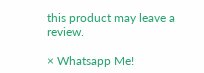this product may leave a review.

× Whatsapp Me!